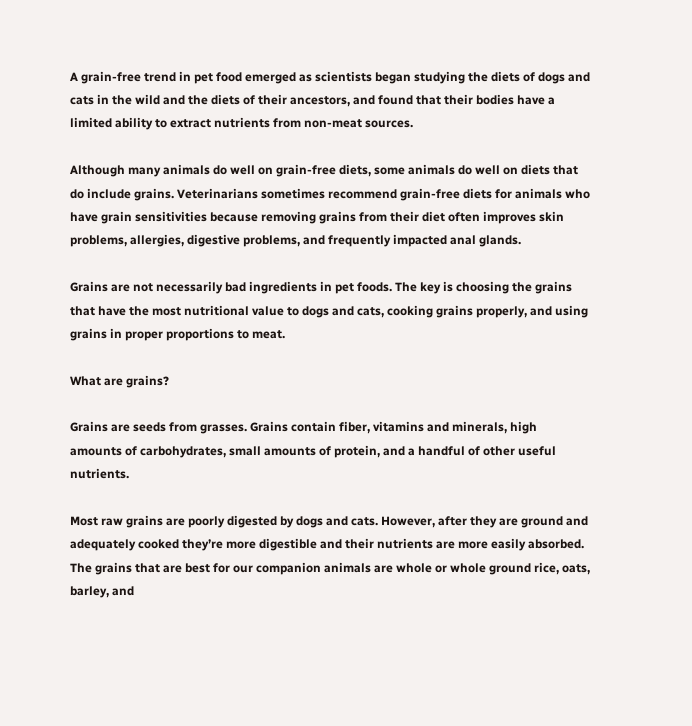A grain-free trend in pet food emerged as scientists began studying the diets of dogs and cats in the wild and the diets of their ancestors, and found that their bodies have a limited ability to extract nutrients from non-meat sources.

Although many animals do well on grain-free diets, some animals do well on diets that do include grains. Veterinarians sometimes recommend grain-free diets for animals who have grain sensitivities because removing grains from their diet often improves skin problems, allergies, digestive problems, and frequently impacted anal glands.

Grains are not necessarily bad ingredients in pet foods. The key is choosing the grains that have the most nutritional value to dogs and cats, cooking grains properly, and using grains in proper proportions to meat.

What are grains?

Grains are seeds from grasses. Grains contain fiber, vitamins and minerals, high amounts of carbohydrates, small amounts of protein, and a handful of other useful nutrients.

Most raw grains are poorly digested by dogs and cats. However, after they are ground and adequately cooked they’re more digestible and their nutrients are more easily absorbed. The grains that are best for our companion animals are whole or whole ground rice, oats, barley, and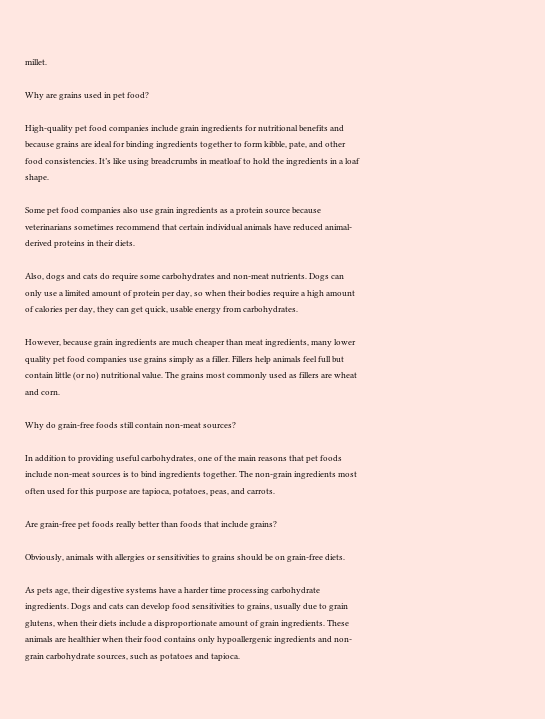millet.

Why are grains used in pet food?

High-quality pet food companies include grain ingredients for nutritional benefits and because grains are ideal for binding ingredients together to form kibble, pate, and other food consistencies. It’s like using breadcrumbs in meatloaf to hold the ingredients in a loaf shape.

Some pet food companies also use grain ingredients as a protein source because veterinarians sometimes recommend that certain individual animals have reduced animal-derived proteins in their diets.

Also, dogs and cats do require some carbohydrates and non-meat nutrients. Dogs can only use a limited amount of protein per day, so when their bodies require a high amount of calories per day, they can get quick, usable energy from carbohydrates.

However, because grain ingredients are much cheaper than meat ingredients, many lower quality pet food companies use grains simply as a filler. Fillers help animals feel full but contain little (or no) nutritional value. The grains most commonly used as fillers are wheat and corn.

Why do grain-free foods still contain non-meat sources?

In addition to providing useful carbohydrates, one of the main reasons that pet foods include non-meat sources is to bind ingredients together. The non-grain ingredients most often used for this purpose are tapioca, potatoes, peas, and carrots.

Are grain-free pet foods really better than foods that include grains?

Obviously, animals with allergies or sensitivities to grains should be on grain-free diets.

As pets age, their digestive systems have a harder time processing carbohydrate ingredients. Dogs and cats can develop food sensitivities to grains, usually due to grain glutens, when their diets include a disproportionate amount of grain ingredients. These animals are healthier when their food contains only hypoallergenic ingredients and non-grain carbohydrate sources, such as potatoes and tapioca.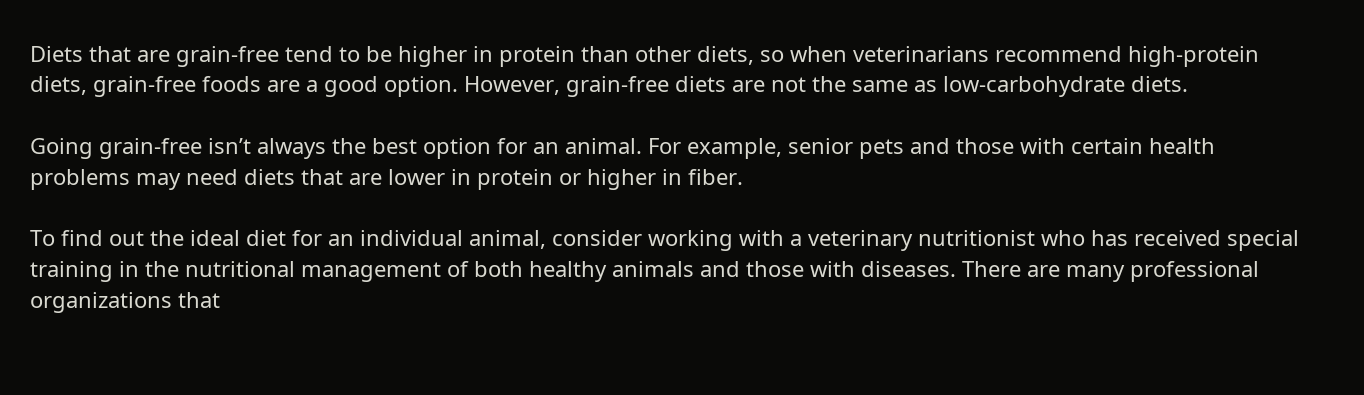Diets that are grain-free tend to be higher in protein than other diets, so when veterinarians recommend high-protein diets, grain-free foods are a good option. However, grain-free diets are not the same as low-carbohydrate diets.

Going grain-free isn’t always the best option for an animal. For example, senior pets and those with certain health problems may need diets that are lower in protein or higher in fiber.

To find out the ideal diet for an individual animal, consider working with a veterinary nutritionist who has received special training in the nutritional management of both healthy animals and those with diseases. There are many professional organizations that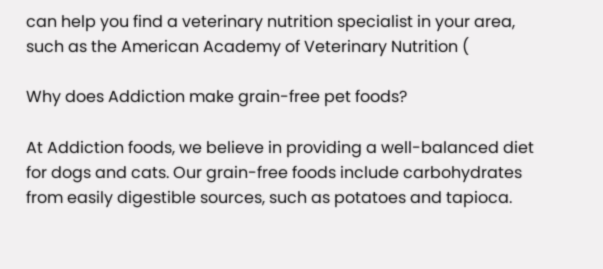can help you find a veterinary nutrition specialist in your area, such as the American Academy of Veterinary Nutrition (

Why does Addiction make grain-free pet foods?

At Addiction foods, we believe in providing a well-balanced diet for dogs and cats. Our grain-free foods include carbohydrates from easily digestible sources, such as potatoes and tapioca.